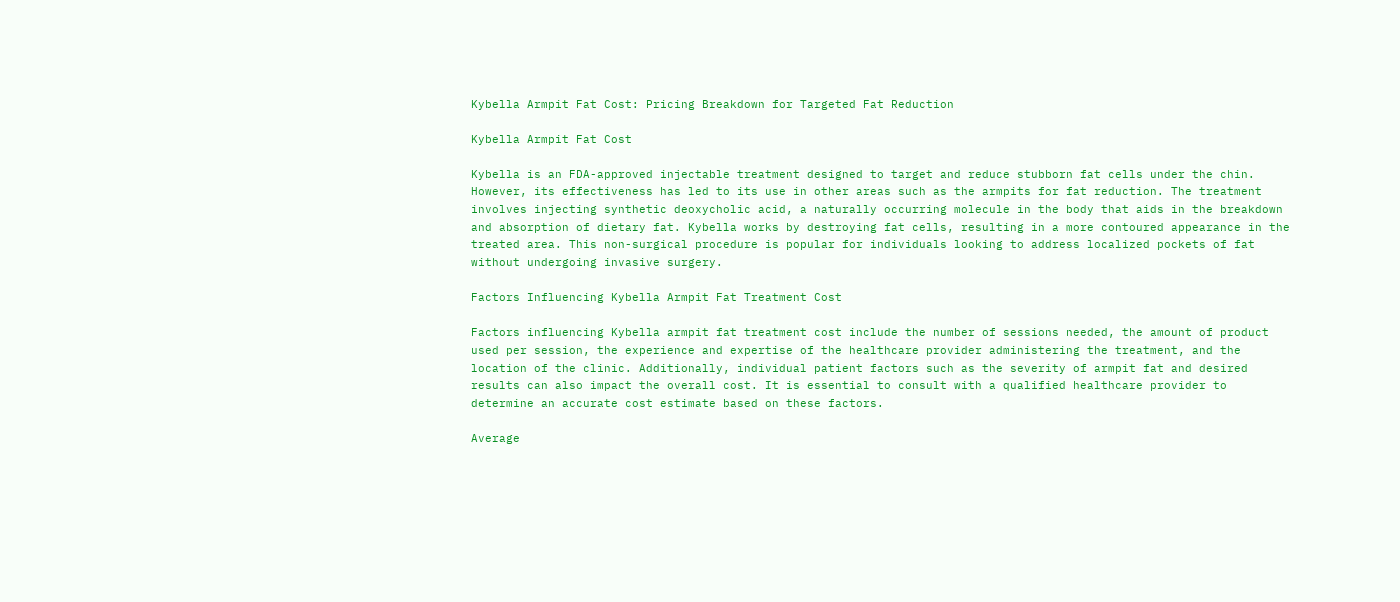Kybella Armpit Fat Cost: Pricing Breakdown for Targeted Fat Reduction

Kybella Armpit Fat Cost

Kybella is an FDA-approved injectable treatment designed to target and reduce stubborn fat cells under the chin. However, its effectiveness has led to its use in other areas such as the armpits for fat reduction. The treatment involves injecting synthetic deoxycholic acid, a naturally occurring molecule in the body that aids in the breakdown and absorption of dietary fat. Kybella works by destroying fat cells, resulting in a more contoured appearance in the treated area. This non-surgical procedure is popular for individuals looking to address localized pockets of fat without undergoing invasive surgery.

Factors Influencing Kybella Armpit Fat Treatment Cost

Factors influencing Kybella armpit fat treatment cost include the number of sessions needed, the amount of product used per session, the experience and expertise of the healthcare provider administering the treatment, and the location of the clinic. Additionally, individual patient factors such as the severity of armpit fat and desired results can also impact the overall cost. It is essential to consult with a qualified healthcare provider to determine an accurate cost estimate based on these factors.

Average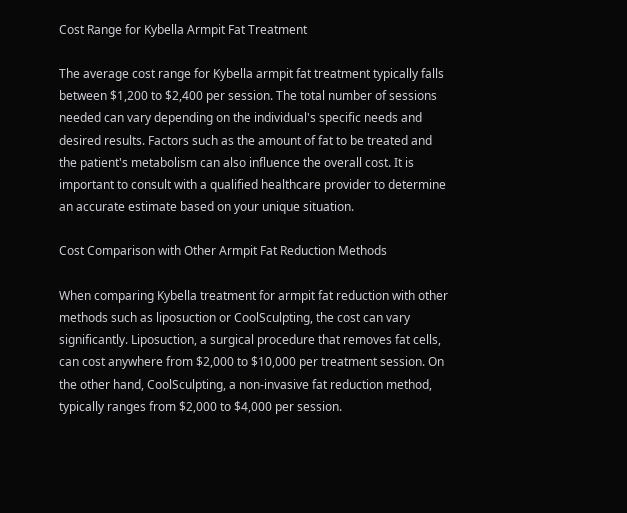Cost Range for Kybella Armpit Fat Treatment

The average cost range for Kybella armpit fat treatment typically falls between $1,200 to $2,400 per session. The total number of sessions needed can vary depending on the individual's specific needs and desired results. Factors such as the amount of fat to be treated and the patient's metabolism can also influence the overall cost. It is important to consult with a qualified healthcare provider to determine an accurate estimate based on your unique situation.

Cost Comparison with Other Armpit Fat Reduction Methods

When comparing Kybella treatment for armpit fat reduction with other methods such as liposuction or CoolSculpting, the cost can vary significantly. Liposuction, a surgical procedure that removes fat cells, can cost anywhere from $2,000 to $10,000 per treatment session. On the other hand, CoolSculpting, a non-invasive fat reduction method, typically ranges from $2,000 to $4,000 per session.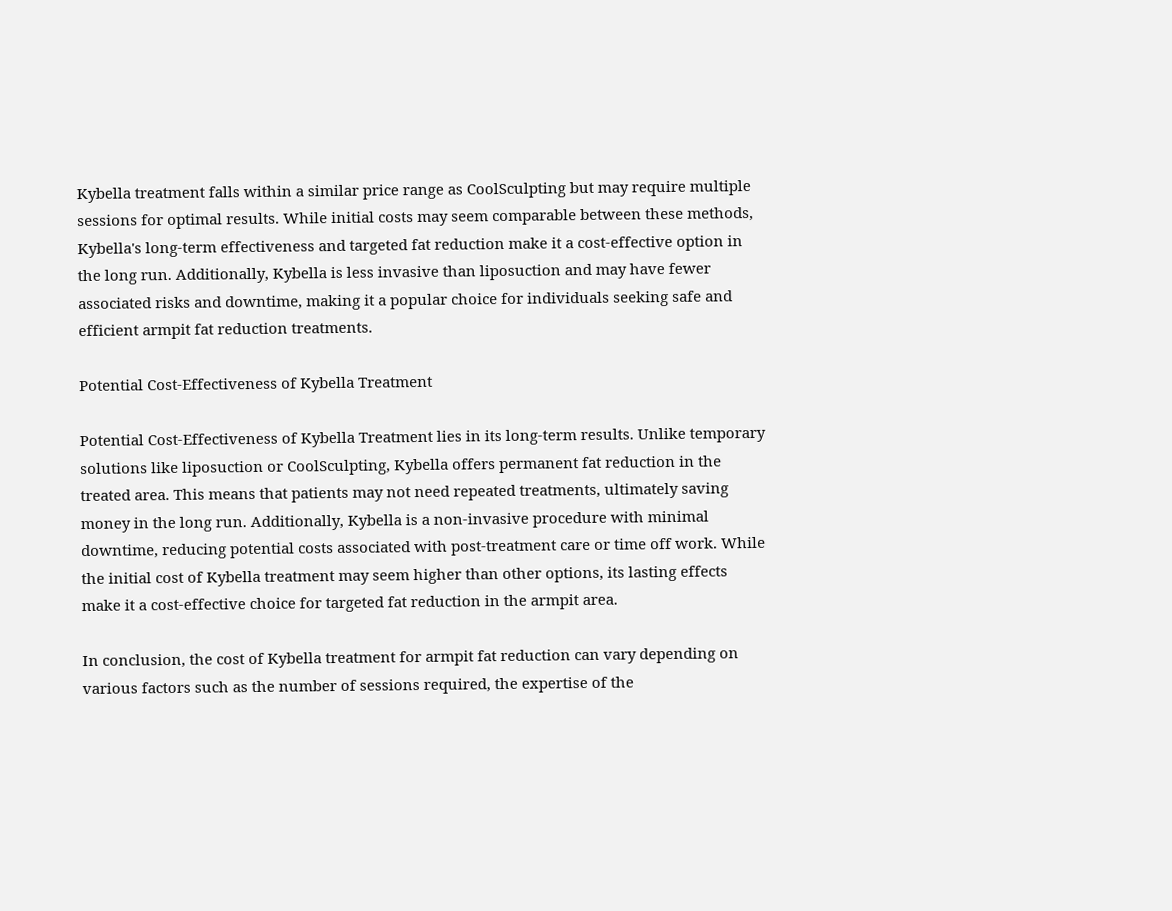Kybella treatment falls within a similar price range as CoolSculpting but may require multiple sessions for optimal results. While initial costs may seem comparable between these methods, Kybella's long-term effectiveness and targeted fat reduction make it a cost-effective option in the long run. Additionally, Kybella is less invasive than liposuction and may have fewer associated risks and downtime, making it a popular choice for individuals seeking safe and efficient armpit fat reduction treatments.

Potential Cost-Effectiveness of Kybella Treatment

Potential Cost-Effectiveness of Kybella Treatment lies in its long-term results. Unlike temporary solutions like liposuction or CoolSculpting, Kybella offers permanent fat reduction in the treated area. This means that patients may not need repeated treatments, ultimately saving money in the long run. Additionally, Kybella is a non-invasive procedure with minimal downtime, reducing potential costs associated with post-treatment care or time off work. While the initial cost of Kybella treatment may seem higher than other options, its lasting effects make it a cost-effective choice for targeted fat reduction in the armpit area.

In conclusion, the cost of Kybella treatment for armpit fat reduction can vary depending on various factors such as the number of sessions required, the expertise of the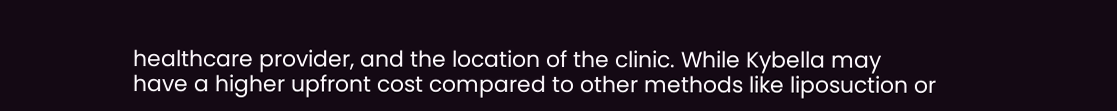healthcare provider, and the location of the clinic. While Kybella may have a higher upfront cost compared to other methods like liposuction or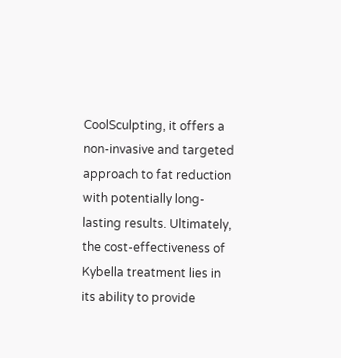CoolSculpting, it offers a non-invasive and targeted approach to fat reduction with potentially long-lasting results. Ultimately, the cost-effectiveness of Kybella treatment lies in its ability to provide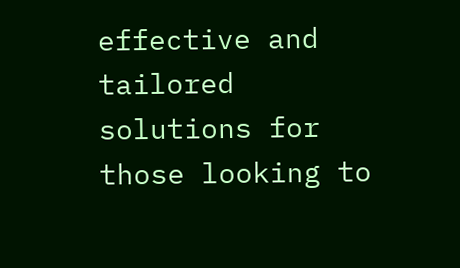effective and tailored solutions for those looking to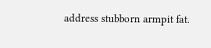address stubborn armpit fat.